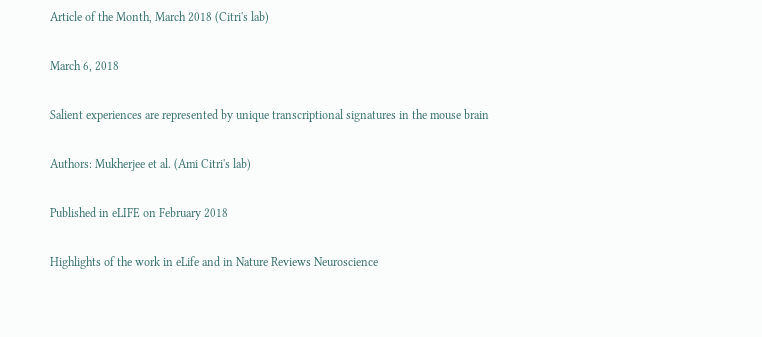Article of the Month, March 2018 (Citri's lab)

March 6, 2018

Salient experiences are represented by unique transcriptional signatures in the mouse brain

Authors: Mukherjee et al. (Ami Citri's lab)

Published in eLIFE on February 2018

Highlights of the work in eLife and in Nature Reviews Neuroscience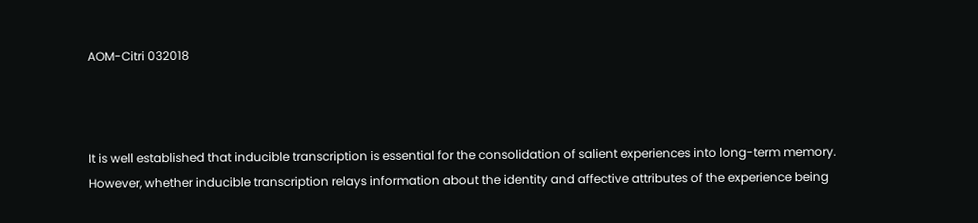AOM-Citri 032018



It is well established that inducible transcription is essential for the consolidation of salient experiences into long-term memory. However, whether inducible transcription relays information about the identity and affective attributes of the experience being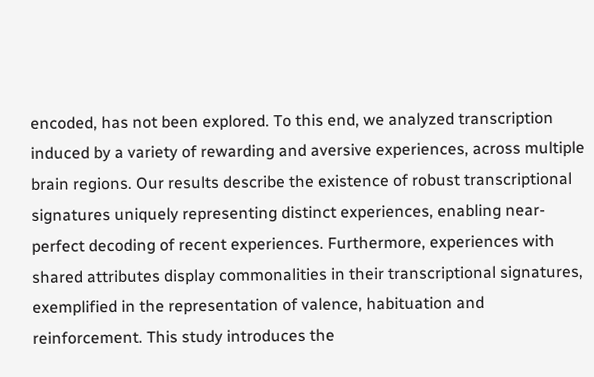encoded, has not been explored. To this end, we analyzed transcription induced by a variety of rewarding and aversive experiences, across multiple brain regions. Our results describe the existence of robust transcriptional signatures uniquely representing distinct experiences, enabling near-perfect decoding of recent experiences. Furthermore, experiences with shared attributes display commonalities in their transcriptional signatures, exemplified in the representation of valence, habituation and reinforcement. This study introduces the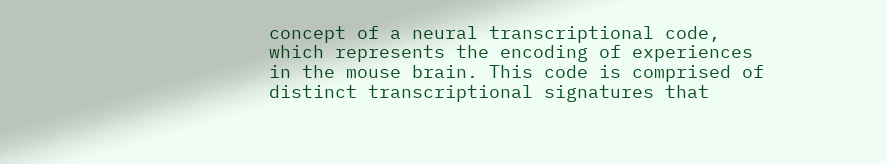concept of a neural transcriptional code, which represents the encoding of experiences in the mouse brain. This code is comprised of distinct transcriptional signatures that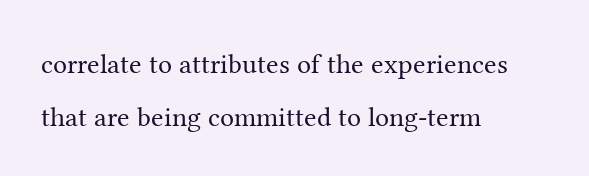correlate to attributes of the experiences that are being committed to long-term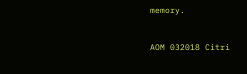memory.


AOM 032018 Citri